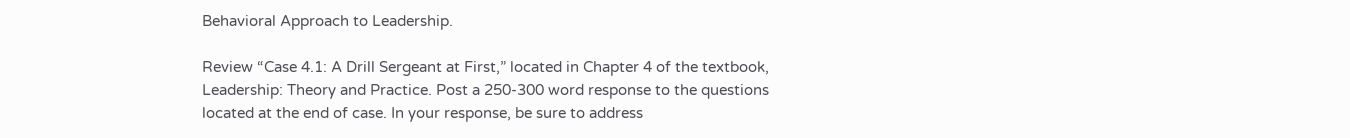Behavioral Approach to Leadership.

Review “Case 4.1: A Drill Sergeant at First,” located in Chapter 4 of the textbook, Leadership: Theory and Practice. Post a 250-300 word response to the questions located at the end of case. In your response, be sure to address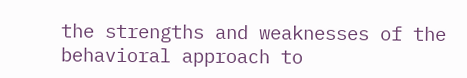the strengths and weaknesses of the behavioral approach to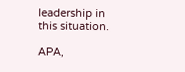leadership in this situation.

APA,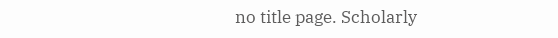no title page. Scholarly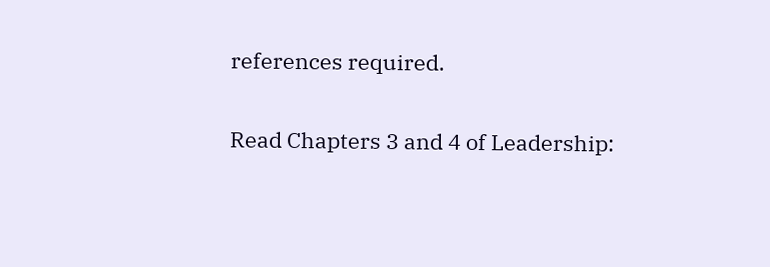references required.

Read Chapters 3 and 4 of Leadership: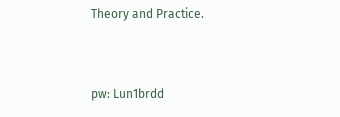Theory and Practice.


pw: Lun1brdd